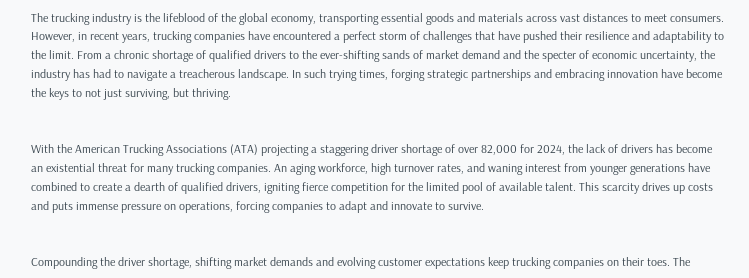The trucking industry is the lifeblood of the global economy, transporting essential goods and materials across vast distances to meet consumers. However, in recent years, trucking companies have encountered a perfect storm of challenges that have pushed their resilience and adaptability to the limit. From a chronic shortage of qualified drivers to the ever-shifting sands of market demand and the specter of economic uncertainty, the industry has had to navigate a treacherous landscape. In such trying times, forging strategic partnerships and embracing innovation have become the keys to not just surviving, but thriving.


With the American Trucking Associations (ATA) projecting a staggering driver shortage of over 82,000 for 2024, the lack of drivers has become an existential threat for many trucking companies. An aging workforce, high turnover rates, and waning interest from younger generations have combined to create a dearth of qualified drivers, igniting fierce competition for the limited pool of available talent. This scarcity drives up costs and puts immense pressure on operations, forcing companies to adapt and innovate to survive.


Compounding the driver shortage, shifting market demands and evolving customer expectations keep trucking companies on their toes. The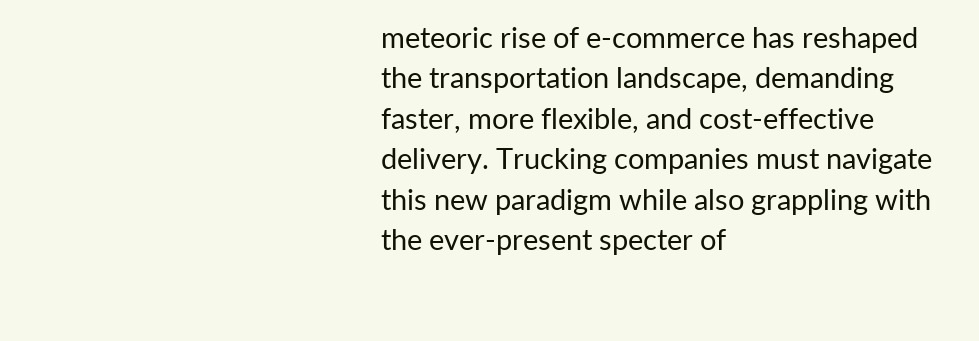meteoric rise of e-commerce has reshaped the transportation landscape, demanding faster, more flexible, and cost-effective delivery. Trucking companies must navigate this new paradigm while also grappling with the ever-present specter of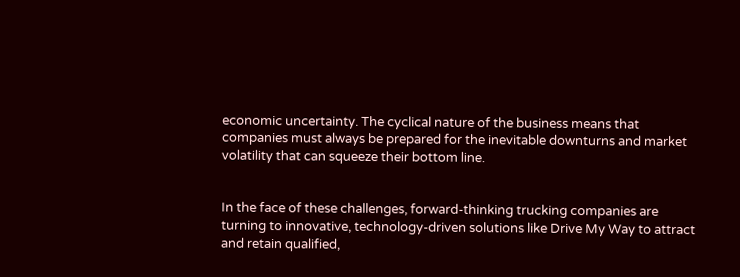economic uncertainty. The cyclical nature of the business means that companies must always be prepared for the inevitable downturns and market volatility that can squeeze their bottom line.


In the face of these challenges, forward-thinking trucking companies are turning to innovative, technology-driven solutions like Drive My Way to attract and retain qualified,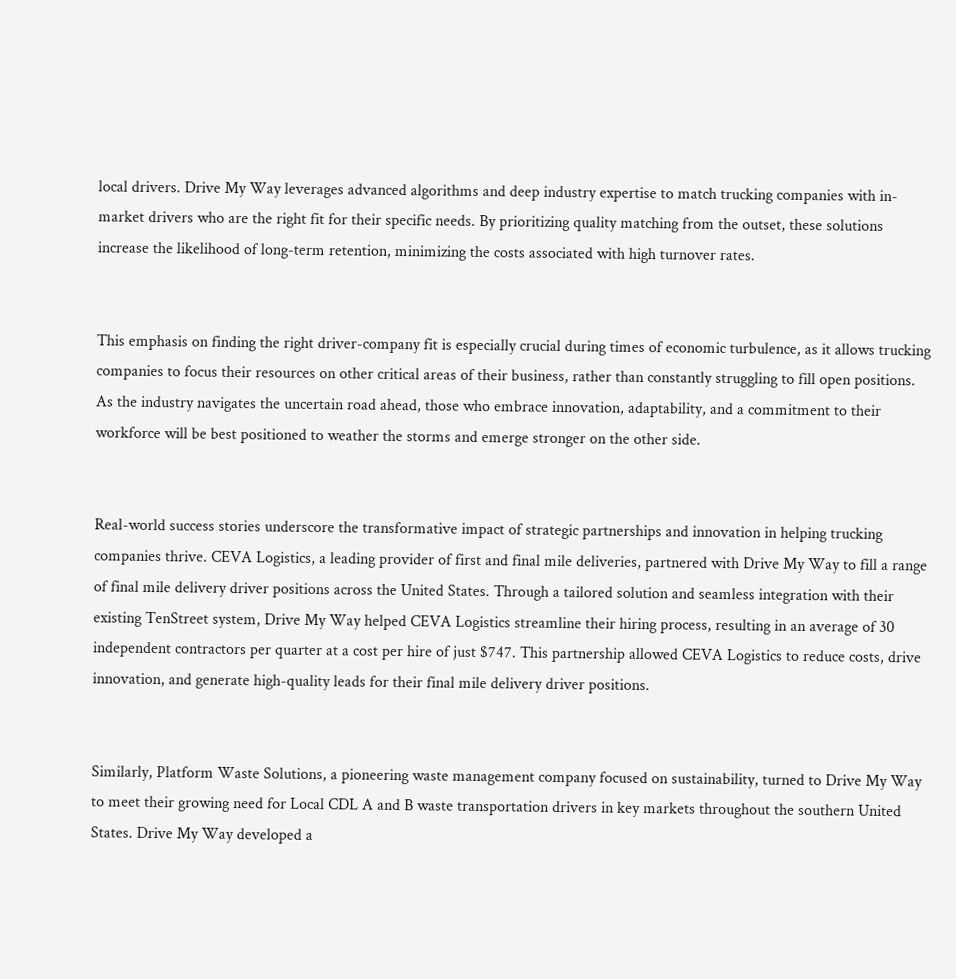local drivers. Drive My Way leverages advanced algorithms and deep industry expertise to match trucking companies with in-market drivers who are the right fit for their specific needs. By prioritizing quality matching from the outset, these solutions increase the likelihood of long-term retention, minimizing the costs associated with high turnover rates.


This emphasis on finding the right driver-company fit is especially crucial during times of economic turbulence, as it allows trucking companies to focus their resources on other critical areas of their business, rather than constantly struggling to fill open positions. As the industry navigates the uncertain road ahead, those who embrace innovation, adaptability, and a commitment to their workforce will be best positioned to weather the storms and emerge stronger on the other side.


Real-world success stories underscore the transformative impact of strategic partnerships and innovation in helping trucking companies thrive. CEVA Logistics, a leading provider of first and final mile deliveries, partnered with Drive My Way to fill a range of final mile delivery driver positions across the United States. Through a tailored solution and seamless integration with their existing TenStreet system, Drive My Way helped CEVA Logistics streamline their hiring process, resulting in an average of 30 independent contractors per quarter at a cost per hire of just $747. This partnership allowed CEVA Logistics to reduce costs, drive innovation, and generate high-quality leads for their final mile delivery driver positions.


Similarly, Platform Waste Solutions, a pioneering waste management company focused on sustainability, turned to Drive My Way to meet their growing need for Local CDL A and B waste transportation drivers in key markets throughout the southern United States. Drive My Way developed a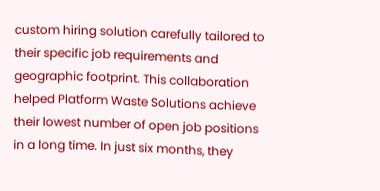custom hiring solution carefully tailored to their specific job requirements and geographic footprint. This collaboration helped Platform Waste Solutions achieve their lowest number of open job positions in a long time. In just six months, they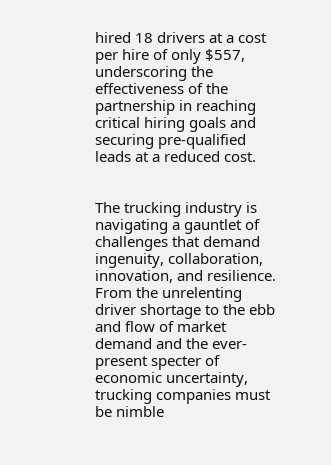hired 18 drivers at a cost per hire of only $557, underscoring the effectiveness of the partnership in reaching critical hiring goals and securing pre-qualified leads at a reduced cost.


The trucking industry is navigating a gauntlet of challenges that demand ingenuity, collaboration, innovation, and resilience. From the unrelenting driver shortage to the ebb and flow of market demand and the ever-present specter of economic uncertainty, trucking companies must be nimble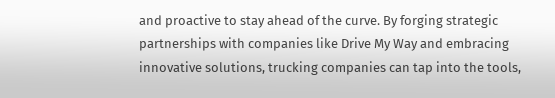and proactive to stay ahead of the curve. By forging strategic partnerships with companies like Drive My Way and embracing innovative solutions, trucking companies can tap into the tools,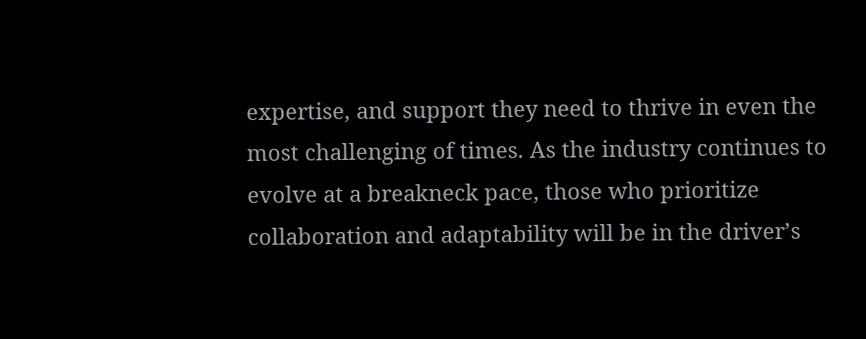expertise, and support they need to thrive in even the most challenging of times. As the industry continues to evolve at a breakneck pace, those who prioritize collaboration and adaptability will be in the driver’s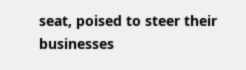seat, poised to steer their businesses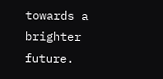towards a brighter future.